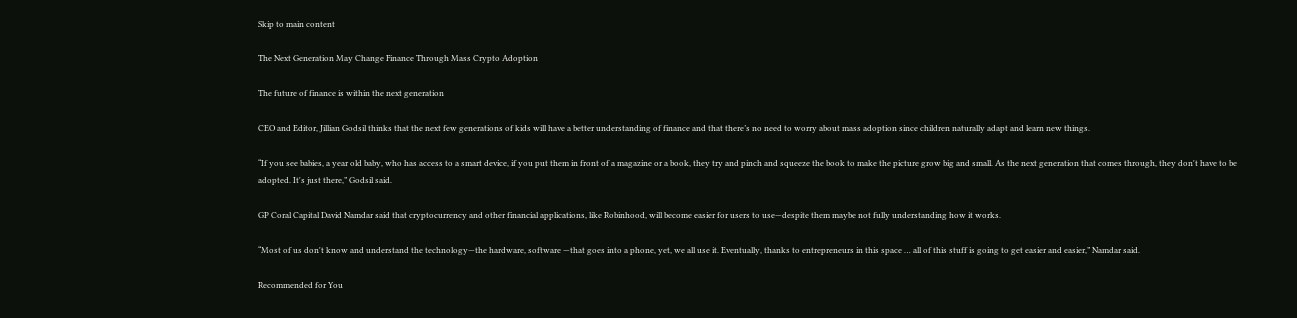Skip to main content

The Next Generation May Change Finance Through Mass Crypto Adoption

The future of finance is within the next generation

CEO and Editor, Jillian Godsil thinks that the next few generations of kids will have a better understanding of finance and that there’s no need to worry about mass adoption since children naturally adapt and learn new things.

“If you see babies, a year old baby, who has access to a smart device, if you put them in front of a magazine or a book, they try and pinch and squeeze the book to make the picture grow big and small. As the next generation that comes through, they don't have to be adopted. It's just there,” Godsil said.

GP Coral Capital David Namdar said that cryptocurrency and other financial applications, like Robinhood, will become easier for users to use—despite them maybe not fully understanding how it works.

“Most of us don't know and understand the technology—the hardware, software —that goes into a phone, yet, we all use it. Eventually, thanks to entrepreneurs in this space … all of this stuff is going to get easier and easier,” Namdar said.

Recommended for You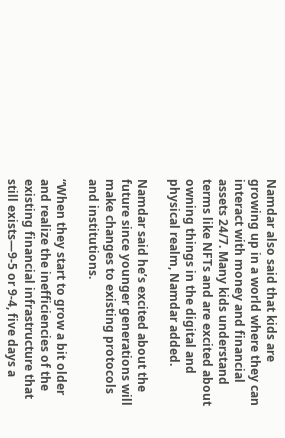Namdar also said that kids are growing up in a world where they can interact with money and financial assets 24/7. Many kids understand terms like NFTs and are excited about owning things in the digital and physical realm, Namdar added.

Namdar said he’s excited about the future since younger generations will make changes to existing protocols and institutions.

“When they start to grow a bit older and realize the inefficiencies of the existing financial infrastructure that still exists—9-5 or 9-4, five days a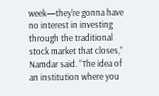week—they're gonna have no interest in investing through the traditional stock market that closes,” Namdar said. “The idea of an institution where you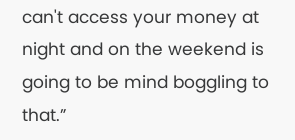can't access your money at night and on the weekend is going to be mind boggling to that.”